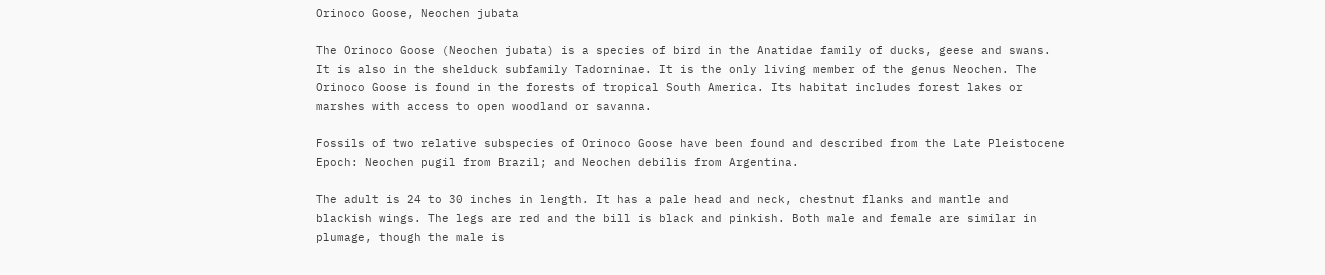Orinoco Goose, Neochen jubata

The Orinoco Goose (Neochen jubata) is a species of bird in the Anatidae family of ducks, geese and swans. It is also in the shelduck subfamily Tadorninae. It is the only living member of the genus Neochen. The Orinoco Goose is found in the forests of tropical South America. Its habitat includes forest lakes or marshes with access to open woodland or savanna.

Fossils of two relative subspecies of Orinoco Goose have been found and described from the Late Pleistocene Epoch: Neochen pugil from Brazil; and Neochen debilis from Argentina.

The adult is 24 to 30 inches in length. It has a pale head and neck, chestnut flanks and mantle and blackish wings. The legs are red and the bill is black and pinkish. Both male and female are similar in plumage, though the male is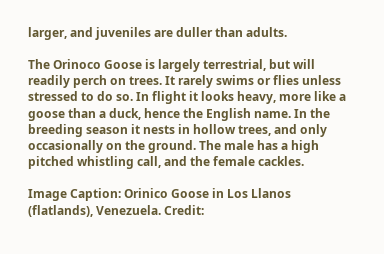larger, and juveniles are duller than adults.

The Orinoco Goose is largely terrestrial, but will readily perch on trees. It rarely swims or flies unless stressed to do so. In flight it looks heavy, more like a goose than a duck, hence the English name. In the breeding season it nests in hollow trees, and only occasionally on the ground. The male has a high pitched whistling call, and the female cackles.

Image Caption: Orinico Goose in Los Llanos (flatlands), Venezuela. Credit: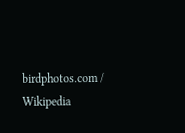birdphotos.com / Wikipedia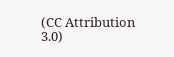(CC Attribution 3.0)